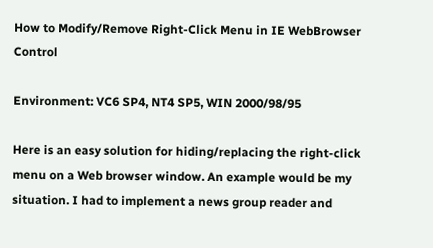How to Modify/Remove Right-Click Menu in IE WebBrowser Control

Environment: VC6 SP4, NT4 SP5, WIN 2000/98/95

Here is an easy solution for hiding/replacing the right-click menu on a Web browser window. An example would be my situation. I had to implement a news group reader and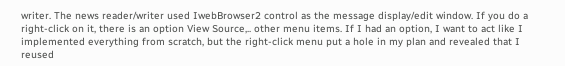writer. The news reader/writer used IwebBrowser2 control as the message display/edit window. If you do a right-click on it, there is an option View Source,.. other menu items. If I had an option, I want to act like I implemented everything from scratch, but the right-click menu put a hole in my plan and revealed that I reused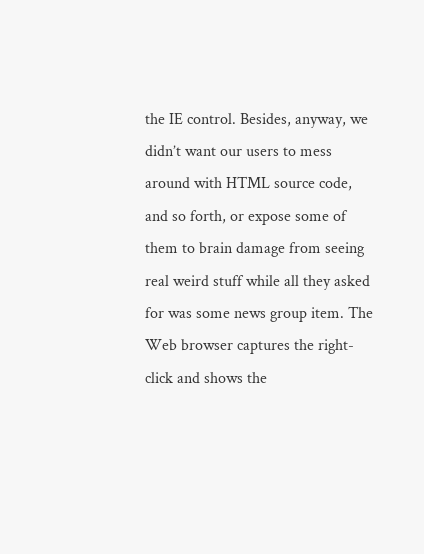the IE control. Besides, anyway, we didn’t want our users to mess around with HTML source code, and so forth, or expose some of them to brain damage from seeing real weird stuff while all they asked for was some news group item. The Web browser captures the right-click and shows the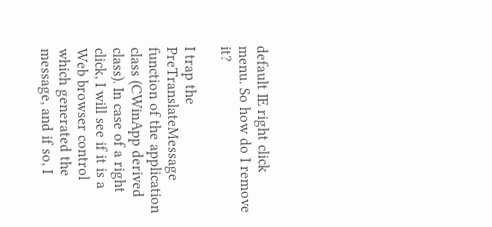default IE right click menu. So how do I remove it?

I trap the PreTranslateMessage function of the application class (CWinApp derived class). In case of a right click, I will see if it is a Web browser control which generated the message, and if so, I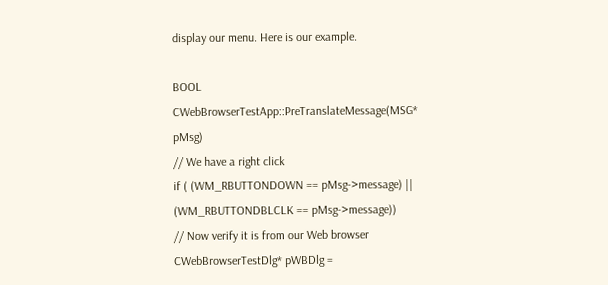display our menu. Here is our example.

BOOL CWebBrowserTestApp::PreTranslateMessage(MSG* pMsg)
// We have a right click
if ( (WM_RBUTTONDOWN == pMsg->message) ||
(WM_RBUTTONDBLCLK == pMsg->message))
// Now verify it is from our Web browser
CWebBrowserTestDlg* pWBDlg =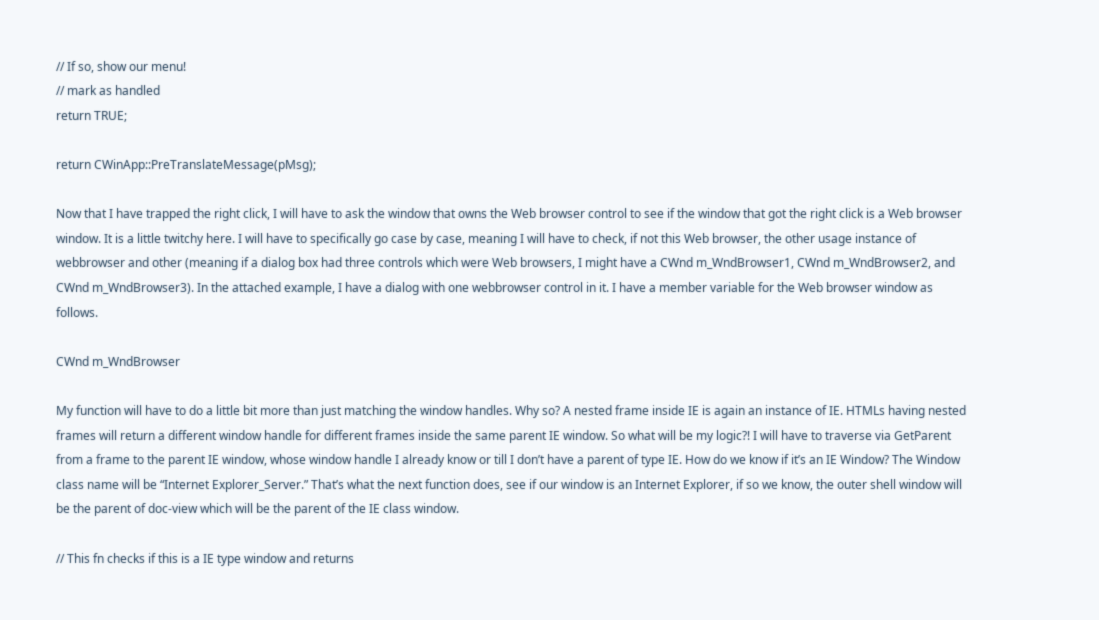// If so, show our menu!
// mark as handled
return TRUE;

return CWinApp::PreTranslateMessage(pMsg);

Now that I have trapped the right click, I will have to ask the window that owns the Web browser control to see if the window that got the right click is a Web browser window. It is a little twitchy here. I will have to specifically go case by case, meaning I will have to check, if not this Web browser, the other usage instance of webbrowser and other (meaning if a dialog box had three controls which were Web browsers, I might have a CWnd m_WndBrowser1, CWnd m_WndBrowser2, and CWnd m_WndBrowser3). In the attached example, I have a dialog with one webbrowser control in it. I have a member variable for the Web browser window as follows.

CWnd m_WndBrowser

My function will have to do a little bit more than just matching the window handles. Why so? A nested frame inside IE is again an instance of IE. HTMLs having nested frames will return a different window handle for different frames inside the same parent IE window. So what will be my logic?! I will have to traverse via GetParent from a frame to the parent IE window, whose window handle I already know or till I don’t have a parent of type IE. How do we know if it’s an IE Window? The Window class name will be “Internet Explorer_Server.” That’s what the next function does, see if our window is an Internet Explorer, if so we know, the outer shell window will be the parent of doc-view which will be the parent of the IE class window.

// This fn checks if this is a IE type window and returns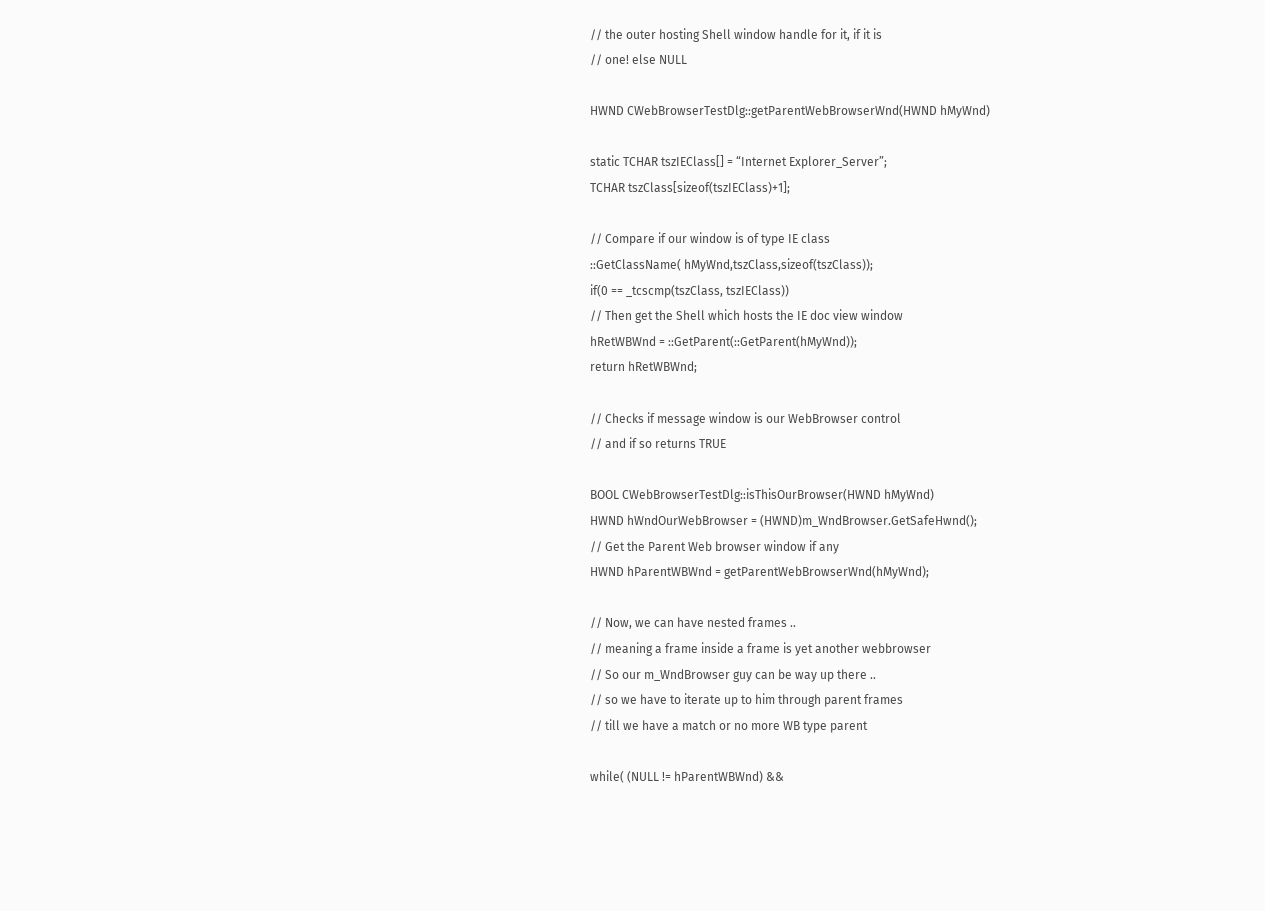// the outer hosting Shell window handle for it, if it is
// one! else NULL

HWND CWebBrowserTestDlg::getParentWebBrowserWnd(HWND hMyWnd)

static TCHAR tszIEClass[] = “Internet Explorer_Server”;
TCHAR tszClass[sizeof(tszIEClass)+1];

// Compare if our window is of type IE class
::GetClassName( hMyWnd,tszClass,sizeof(tszClass));
if(0 == _tcscmp(tszClass, tszIEClass))
// Then get the Shell which hosts the IE doc view window
hRetWBWnd = ::GetParent(::GetParent(hMyWnd));
return hRetWBWnd;

// Checks if message window is our WebBrowser control
// and if so returns TRUE

BOOL CWebBrowserTestDlg::isThisOurBrowser(HWND hMyWnd)
HWND hWndOurWebBrowser = (HWND)m_WndBrowser.GetSafeHwnd();
// Get the Parent Web browser window if any
HWND hParentWBWnd = getParentWebBrowserWnd(hMyWnd);

// Now, we can have nested frames ..
// meaning a frame inside a frame is yet another webbrowser
// So our m_WndBrowser guy can be way up there ..
// so we have to iterate up to him through parent frames
// till we have a match or no more WB type parent

while( (NULL != hParentWBWnd) &&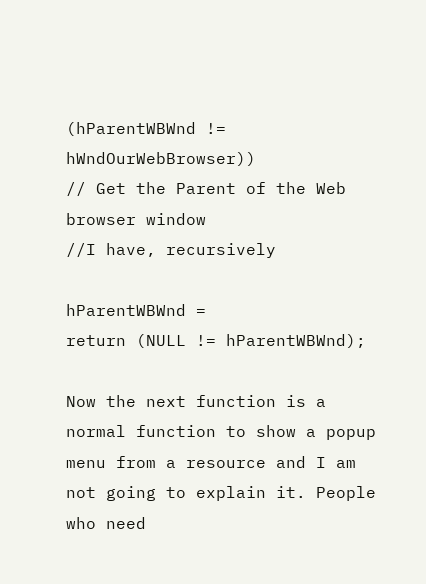(hParentWBWnd != hWndOurWebBrowser))
// Get the Parent of the Web browser window
//I have, recursively

hParentWBWnd =
return (NULL != hParentWBWnd);

Now the next function is a normal function to show a popup menu from a resource and I am not going to explain it. People who need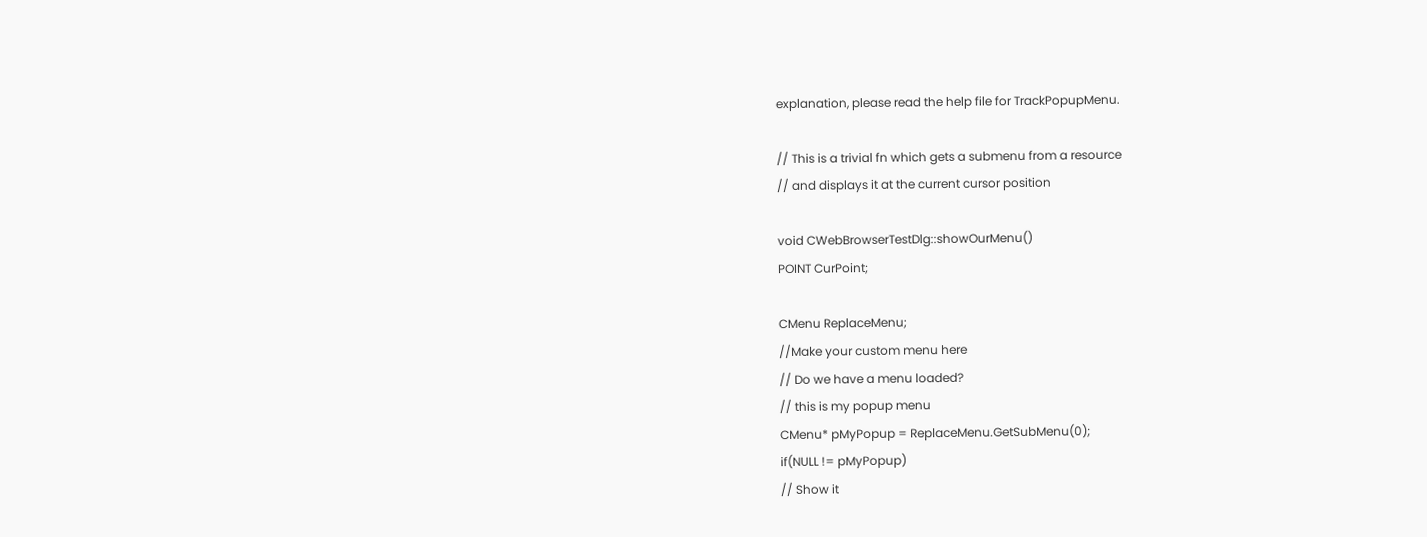explanation, please read the help file for TrackPopupMenu.

// This is a trivial fn which gets a submenu from a resource
// and displays it at the current cursor position

void CWebBrowserTestDlg::showOurMenu()
POINT CurPoint;

CMenu ReplaceMenu;
//Make your custom menu here
// Do we have a menu loaded?
// this is my popup menu
CMenu* pMyPopup = ReplaceMenu.GetSubMenu(0);
if(NULL != pMyPopup)
// Show it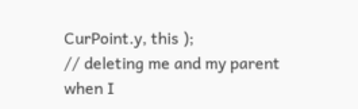CurPoint.y, this );
// deleting me and my parent when I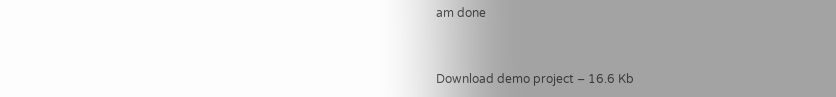am done


Download demo project – 16.6 Kb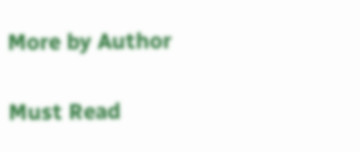More by Author

Must Read